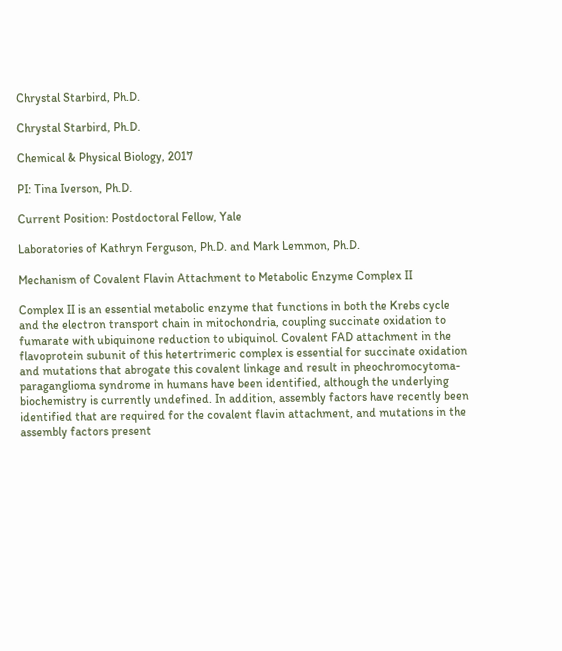Chrystal Starbird, Ph.D.

Chrystal Starbird, Ph.D.

Chemical & Physical Biology, 2017

PI: Tina Iverson, Ph.D.

Current Position: Postdoctoral Fellow, Yale

Laboratories of Kathryn Ferguson, Ph.D. and Mark Lemmon, Ph.D.

Mechanism of Covalent Flavin Attachment to Metabolic Enzyme Complex II

Complex II is an essential metabolic enzyme that functions in both the Krebs cycle and the electron transport chain in mitochondria, coupling succinate oxidation to fumarate with ubiquinone reduction to ubiquinol. Covalent FAD attachment in the flavoprotein subunit of this hetertrimeric complex is essential for succinate oxidation and mutations that abrogate this covalent linkage and result in pheochromocytoma-paraganglioma syndrome in humans have been identified, although the underlying biochemistry is currently undefined. In addition, assembly factors have recently been identified that are required for the covalent flavin attachment, and mutations in the assembly factors present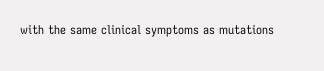with the same clinical symptoms as mutations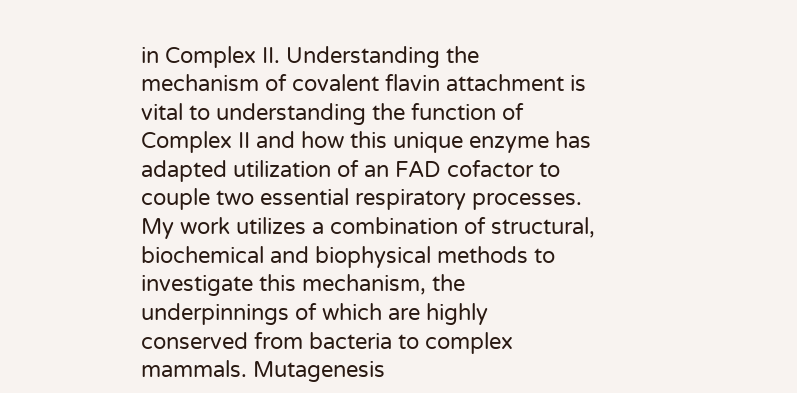in Complex II. Understanding the mechanism of covalent flavin attachment is vital to understanding the function of Complex II and how this unique enzyme has adapted utilization of an FAD cofactor to couple two essential respiratory processes. My work utilizes a combination of structural, biochemical and biophysical methods to investigate this mechanism, the underpinnings of which are highly conserved from bacteria to complex mammals. Mutagenesis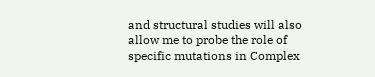and structural studies will also allow me to probe the role of specific mutations in Complex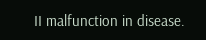II malfunction in disease.